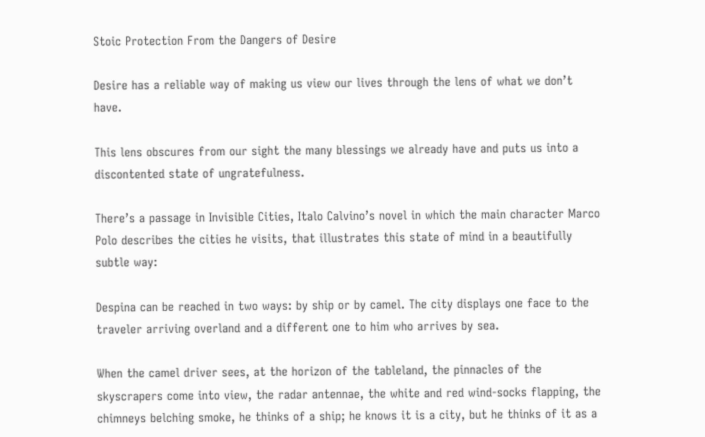Stoic Protection From the Dangers of Desire

Desire has a reliable way of making us view our lives through the lens of what we don’t have.

This lens obscures from our sight the many blessings we already have and puts us into a discontented state of ungratefulness.

There’s a passage in Invisible Cities, Italo Calvino’s novel in which the main character Marco Polo describes the cities he visits, that illustrates this state of mind in a beautifully subtle way:

Despina can be reached in two ways: by ship or by camel. The city displays one face to the traveler arriving overland and a different one to him who arrives by sea.

When the camel driver sees, at the horizon of the tableland, the pinnacles of the skyscrapers come into view, the radar antennae, the white and red wind-socks flapping, the chimneys belching smoke, he thinks of a ship; he knows it is a city, but he thinks of it as a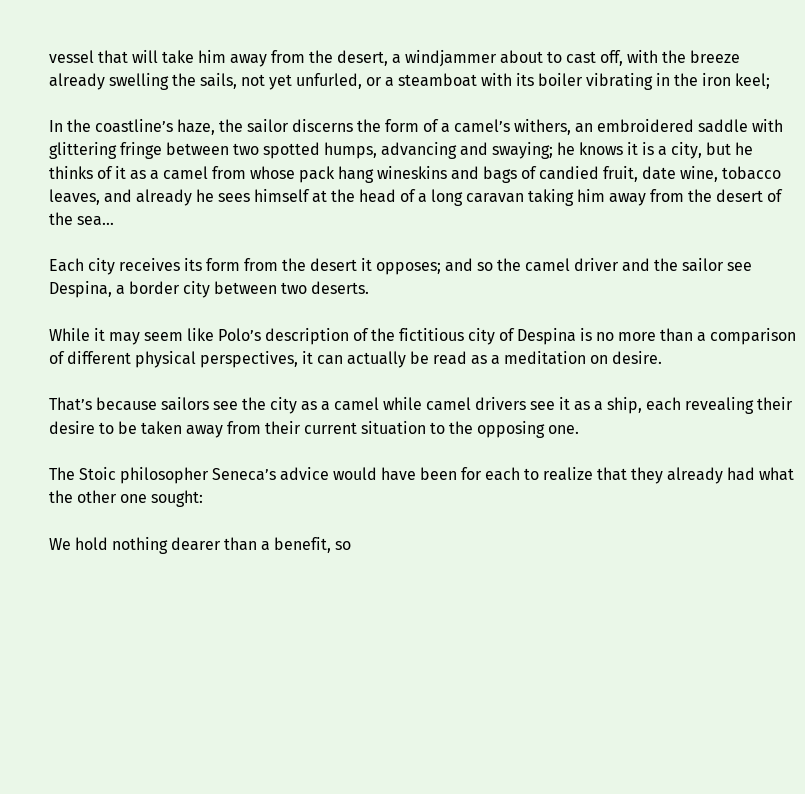vessel that will take him away from the desert, a windjammer about to cast off, with the breeze already swelling the sails, not yet unfurled, or a steamboat with its boiler vibrating in the iron keel;

In the coastline’s haze, the sailor discerns the form of a camel’s withers, an embroidered saddle with glittering fringe between two spotted humps, advancing and swaying; he knows it is a city, but he thinks of it as a camel from whose pack hang wineskins and bags of candied fruit, date wine, tobacco leaves, and already he sees himself at the head of a long caravan taking him away from the desert of the sea…

Each city receives its form from the desert it opposes; and so the camel driver and the sailor see Despina, a border city between two deserts.

While it may seem like Polo’s description of the fictitious city of Despina is no more than a comparison of different physical perspectives, it can actually be read as a meditation on desire.

That’s because sailors see the city as a camel while camel drivers see it as a ship, each revealing their desire to be taken away from their current situation to the opposing one.

The Stoic philosopher Seneca’s advice would have been for each to realize that they already had what the other one sought:

We hold nothing dearer than a benefit, so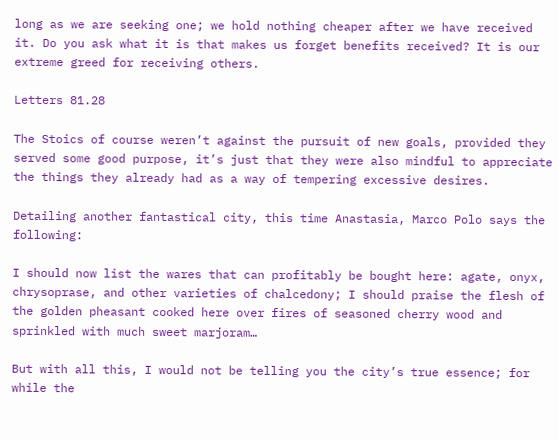long as we are seeking one; we hold nothing cheaper after we have received it. Do you ask what it is that makes us forget benefits received? It is our extreme greed for receiving others.

Letters 81.28

The Stoics of course weren’t against the pursuit of new goals, provided they served some good purpose, it’s just that they were also mindful to appreciate the things they already had as a way of tempering excessive desires.

Detailing another fantastical city, this time Anastasia, Marco Polo says the following:

I should now list the wares that can profitably be bought here: agate, onyx, chrysoprase, and other varieties of chalcedony; I should praise the flesh of the golden pheasant cooked here over fires of seasoned cherry wood and sprinkled with much sweet marjoram…

But with all this, I would not be telling you the city’s true essence; for while the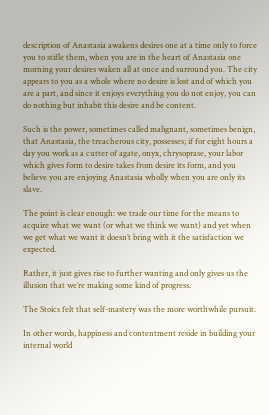description of Anastasia awakens desires one at a time only to force you to stifle them, when you are in the heart of Anastasia one morning your desires waken all at once and surround you. The city appears to you as a whole where no desire is lost and of which you are a part, and since it enjoys everything you do not enjoy, you can do nothing but inhabit this desire and be content.

Such is the power, sometimes called malignant, sometimes benign, that Anastasia, the treacherous city, possesses; if for eight hours a day you work as a cutter of agate, onyx, chrysoprase, your labor which gives form to desire takes from desire its form, and you believe you are enjoying Anastasia wholly when you are only its slave.

The point is clear enough: we trade our time for the means to acquire what we want (or what we think we want) and yet when we get what we want it doesn’t bring with it the satisfaction we expected.

Rather, it just gives rise to further wanting and only gives us the illusion that we’re making some kind of progress.

The Stoics felt that self-mastery was the more worthwhile pursuit.

In other words, happiness and contentment reside in building your internal world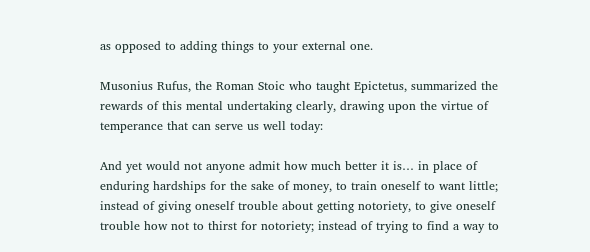as opposed to adding things to your external one.

Musonius Rufus, the Roman Stoic who taught Epictetus, summarized the rewards of this mental undertaking clearly, drawing upon the virtue of temperance that can serve us well today:

And yet would not anyone admit how much better it is… in place of enduring hardships for the sake of money, to train oneself to want little; instead of giving oneself trouble about getting notoriety, to give oneself trouble how not to thirst for notoriety; instead of trying to find a way to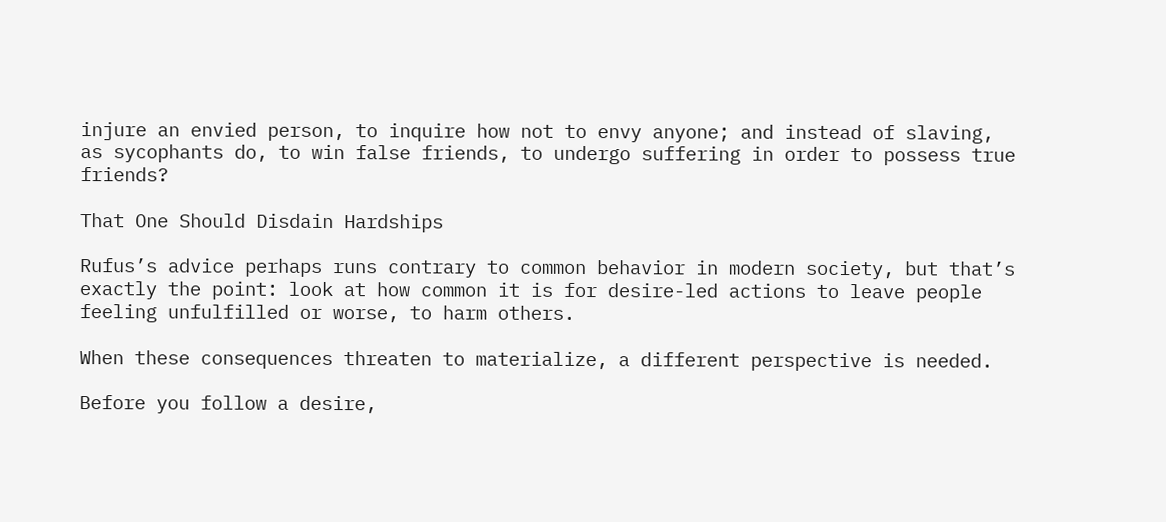injure an envied person, to inquire how not to envy anyone; and instead of slaving, as sycophants do, to win false friends, to undergo suffering in order to possess true friends?

That One Should Disdain Hardships

Rufus’s advice perhaps runs contrary to common behavior in modern society, but that’s exactly the point: look at how common it is for desire-led actions to leave people feeling unfulfilled or worse, to harm others.

When these consequences threaten to materialize, a different perspective is needed.

Before you follow a desire,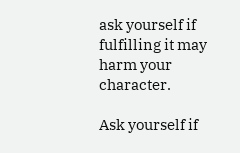ask yourself if fulfilling it may harm your character.

Ask yourself if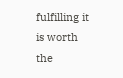fulfilling it is worth the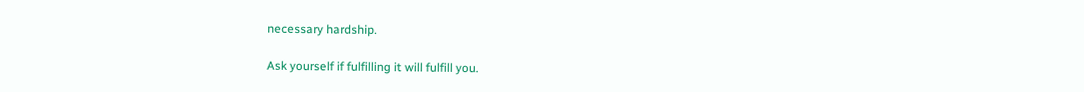necessary hardship.

Ask yourself if fulfilling it will fulfill you.